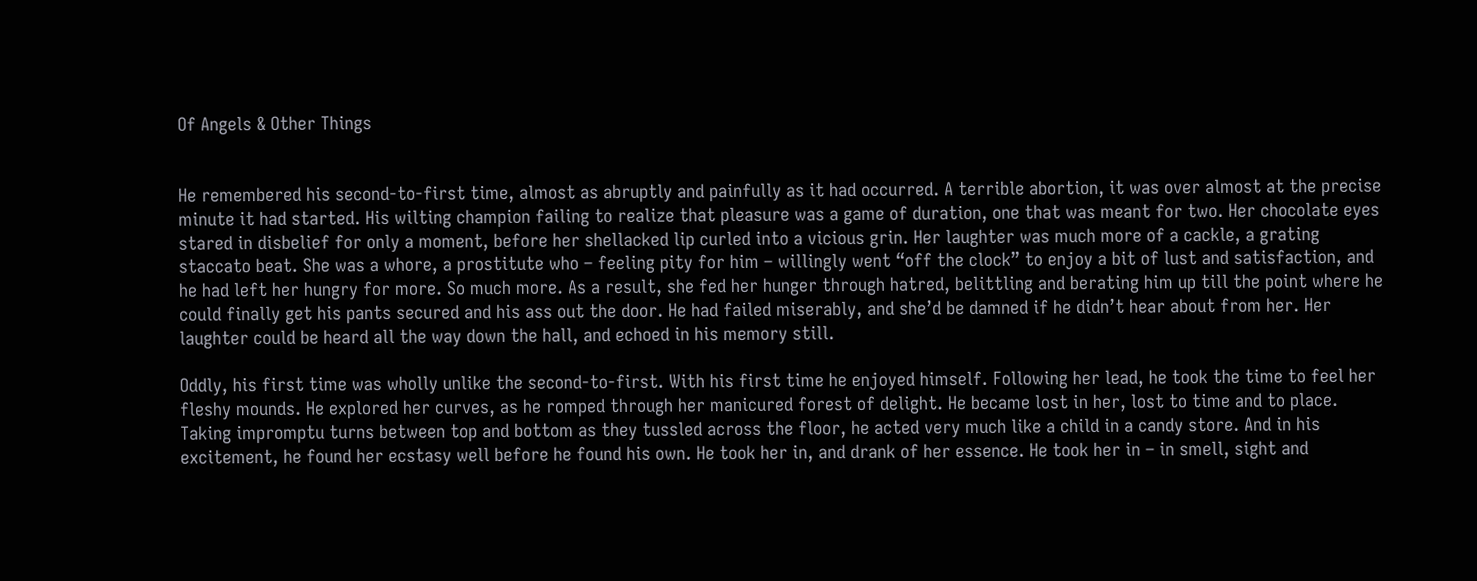Of Angels & Other Things


He remembered his second-to-first time, almost as abruptly and painfully as it had occurred. A terrible abortion, it was over almost at the precise minute it had started. His wilting champion failing to realize that pleasure was a game of duration, one that was meant for two. Her chocolate eyes stared in disbelief for only a moment, before her shellacked lip curled into a vicious grin. Her laughter was much more of a cackle, a grating staccato beat. She was a whore, a prostitute who – feeling pity for him – willingly went “off the clock” to enjoy a bit of lust and satisfaction, and he had left her hungry for more. So much more. As a result, she fed her hunger through hatred, belittling and berating him up till the point where he could finally get his pants secured and his ass out the door. He had failed miserably, and she’d be damned if he didn’t hear about from her. Her laughter could be heard all the way down the hall, and echoed in his memory still.

Oddly, his first time was wholly unlike the second-to-first. With his first time he enjoyed himself. Following her lead, he took the time to feel her fleshy mounds. He explored her curves, as he romped through her manicured forest of delight. He became lost in her, lost to time and to place. Taking impromptu turns between top and bottom as they tussled across the floor, he acted very much like a child in a candy store. And in his excitement, he found her ecstasy well before he found his own. He took her in, and drank of her essence. He took her in – in smell, sight and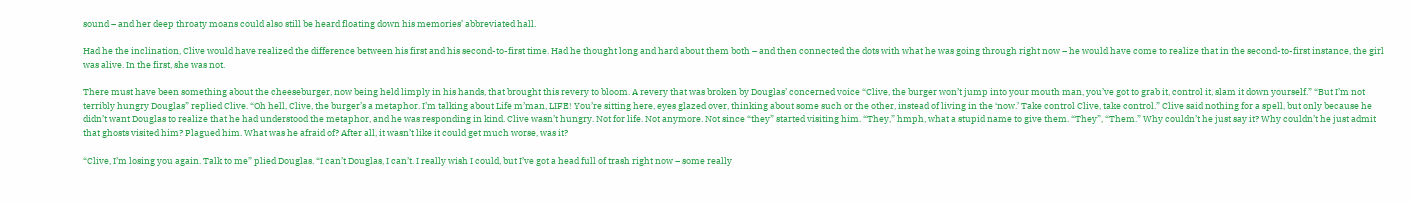sound – and her deep throaty moans could also still be heard floating down his memories’ abbreviated hall.

Had he the inclination, Clive would have realized the difference between his first and his second-to-first time. Had he thought long and hard about them both – and then connected the dots with what he was going through right now – he would have come to realize that in the second-to-first instance, the girl was alive. In the first, she was not.

There must have been something about the cheeseburger, now being held limply in his hands, that brought this revery to bloom. A revery that was broken by Douglas’ concerned voice “Clive, the burger won’t jump into your mouth man, you’ve got to grab it, control it, slam it down yourself.” “But I’m not terribly hungry Douglas” replied Clive. “Oh hell, Clive, the burger’s a metaphor. I’m talking about Life m’man, LIFE! You’re sitting here, eyes glazed over, thinking about some such or the other, instead of living in the ‘now.’ Take control Clive, take control.” Clive said nothing for a spell, but only because he didn’t want Douglas to realize that he had understood the metaphor, and he was responding in kind. Clive wasn’t hungry. Not for life. Not anymore. Not since “they” started visiting him. “They,” hmph, what a stupid name to give them. “They”, “Them.” Why couldn’t he just say it? Why couldn’t he just admit that ghosts visited him? Plagued him. What was he afraid of? After all, it wasn’t like it could get much worse, was it?

“Clive, I’m losing you again. Talk to me” plied Douglas. “I can’t Douglas, I can’t. I really wish I could, but I’ve got a head full of trash right now – some really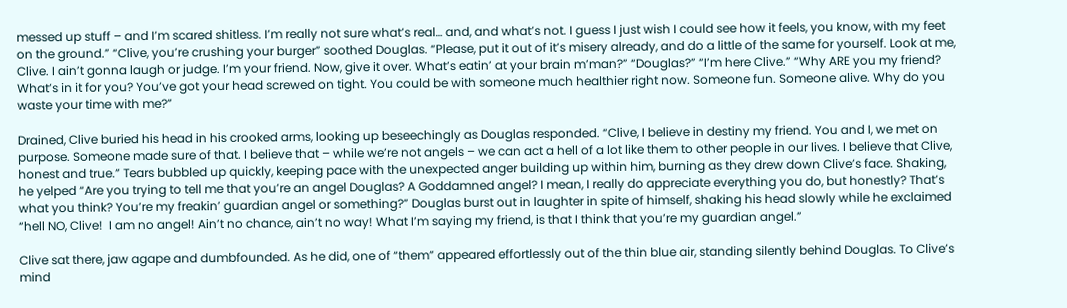messed up stuff – and I’m scared shitless. I’m really not sure what’s real… and, and what’s not. I guess I just wish I could see how it feels, you know, with my feet on the ground.” “Clive, you’re crushing your burger” soothed Douglas. “Please, put it out of it’s misery already, and do a little of the same for yourself. Look at me, Clive. I ain’t gonna laugh or judge. I’m your friend. Now, give it over. What’s eatin’ at your brain m’man?” “Douglas?” “I’m here Clive.” “Why ARE you my friend? What’s in it for you? You’ve got your head screwed on tight. You could be with someone much healthier right now. Someone fun. Someone alive. Why do you waste your time with me?”

Drained, Clive buried his head in his crooked arms, looking up beseechingly as Douglas responded. “Clive, I believe in destiny my friend. You and I, we met on purpose. Someone made sure of that. I believe that – while we’re not angels – we can act a hell of a lot like them to other people in our lives. I believe that Clive, honest and true.” Tears bubbled up quickly, keeping pace with the unexpected anger building up within him, burning as they drew down Clive’s face. Shaking, he yelped “Are you trying to tell me that you’re an angel Douglas? A Goddamned angel? I mean, I really do appreciate everything you do, but honestly? That’s what you think? You’re my freakin’ guardian angel or something?” Douglas burst out in laughter in spite of himself, shaking his head slowly while he exclaimed “hell NO, Clive!  I am no angel! Ain’t no chance, ain’t no way! What I’m saying my friend, is that I think that you’re my guardian angel.”

Clive sat there, jaw agape and dumbfounded. As he did, one of “them” appeared effortlessly out of the thin blue air, standing silently behind Douglas. To Clive’s mind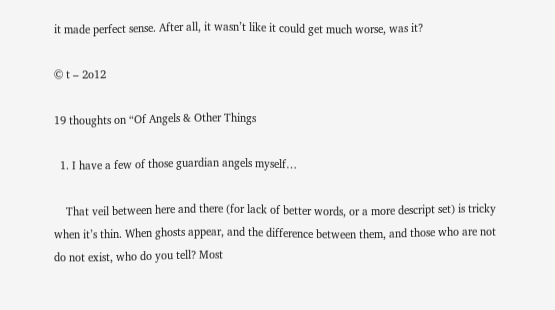it made perfect sense. After all, it wasn’t like it could get much worse, was it?

© t – 2o12

19 thoughts on “Of Angels & Other Things

  1. I have a few of those guardian angels myself…

    That veil between here and there (for lack of better words, or a more descript set) is tricky when it’s thin. When ghosts appear, and the difference between them, and those who are not do not exist, who do you tell? Most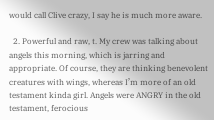would call Clive crazy, I say he is much more aware.

  2. Powerful and raw, t. My crew was talking about angels this morning, which is jarring and appropriate. Of course, they are thinking benevolent creatures with wings, whereas I’m more of an old testament kinda girl. Angels were ANGRY in the old testament, ferocious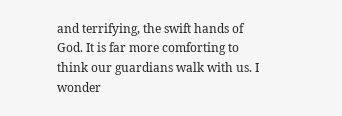and terrifying, the swift hands of God. It is far more comforting to think our guardians walk with us. I wonder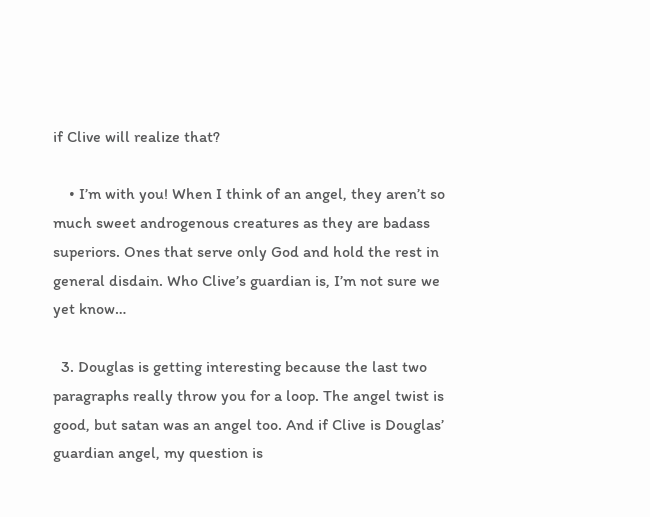if Clive will realize that?

    • I’m with you! When I think of an angel, they aren’t so much sweet androgenous creatures as they are badass superiors. Ones that serve only God and hold the rest in general disdain. Who Clive’s guardian is, I’m not sure we yet know…

  3. Douglas is getting interesting because the last two paragraphs really throw you for a loop. The angel twist is good, but satan was an angel too. And if Clive is Douglas’ guardian angel, my question is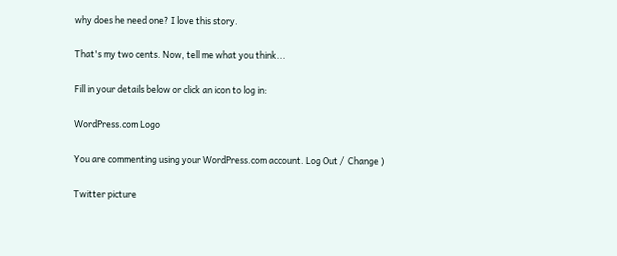why does he need one? I love this story.

That's my two cents. Now, tell me what you think...

Fill in your details below or click an icon to log in:

WordPress.com Logo

You are commenting using your WordPress.com account. Log Out /  Change )

Twitter picture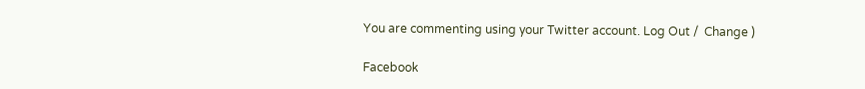You are commenting using your Twitter account. Log Out /  Change )

Facebook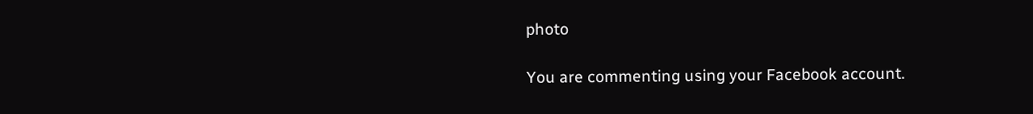photo

You are commenting using your Facebook account.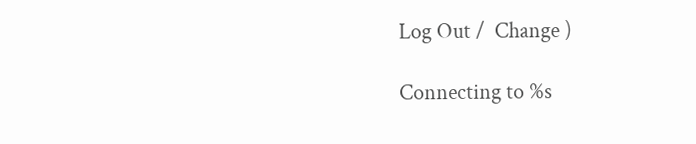Log Out /  Change )

Connecting to %s